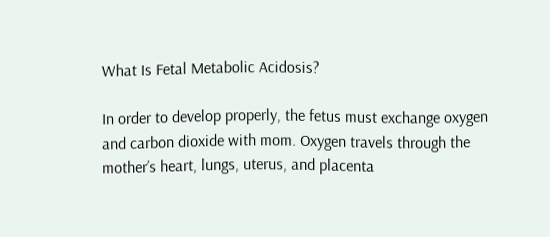What Is Fetal Metabolic Acidosis?

In order to develop properly, the fetus must exchange oxygen and carbon dioxide with mom. Oxygen travels through the mother’s heart, lungs, uterus, and placenta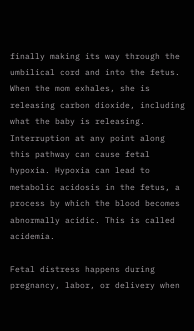finally making its way through the umbilical cord and into the fetus. When the mom exhales, she is releasing carbon dioxide, including what the baby is releasing. Interruption at any point along this pathway can cause fetal hypoxia. Hypoxia can lead to metabolic acidosis in the fetus, a process by which the blood becomes abnormally acidic. This is called acidemia.

Fetal distress happens during pregnancy, labor, or delivery when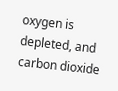oxygen is depleted, and carbon dioxide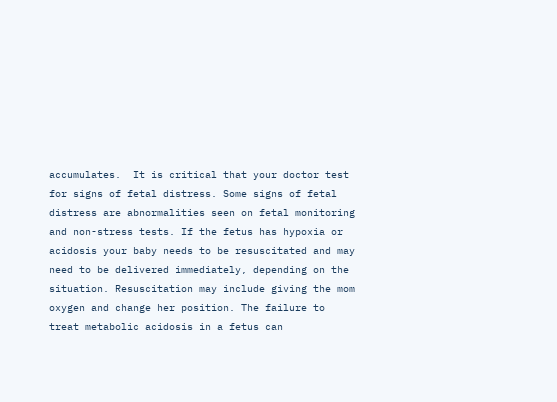accumulates.  It is critical that your doctor test for signs of fetal distress. Some signs of fetal distress are abnormalities seen on fetal monitoring and non-stress tests. If the fetus has hypoxia or acidosis your baby needs to be resuscitated and may need to be delivered immediately, depending on the situation. Resuscitation may include giving the mom oxygen and change her position. The failure to treat metabolic acidosis in a fetus can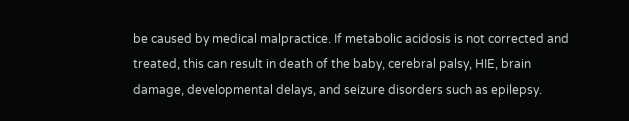be caused by medical malpractice. If metabolic acidosis is not corrected and treated, this can result in death of the baby, cerebral palsy, HIE, brain damage, developmental delays, and seizure disorders such as epilepsy.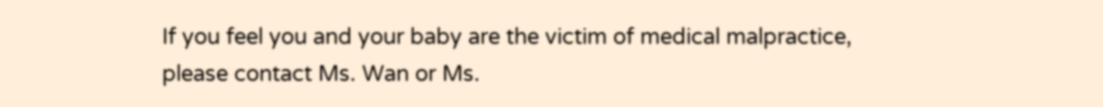If you feel you and your baby are the victim of medical malpractice, please contact Ms. Wan or Ms.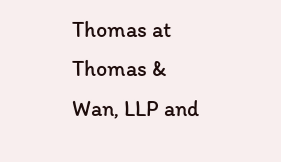Thomas at Thomas & Wan, LLP and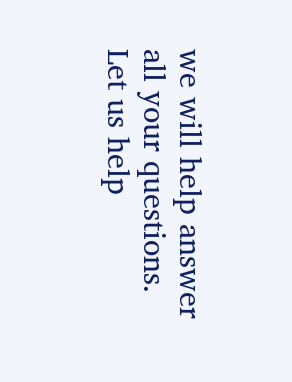we will help answer all your questions. Let us help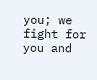you; we fight for you and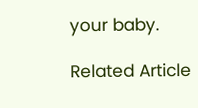your baby.

Related Article